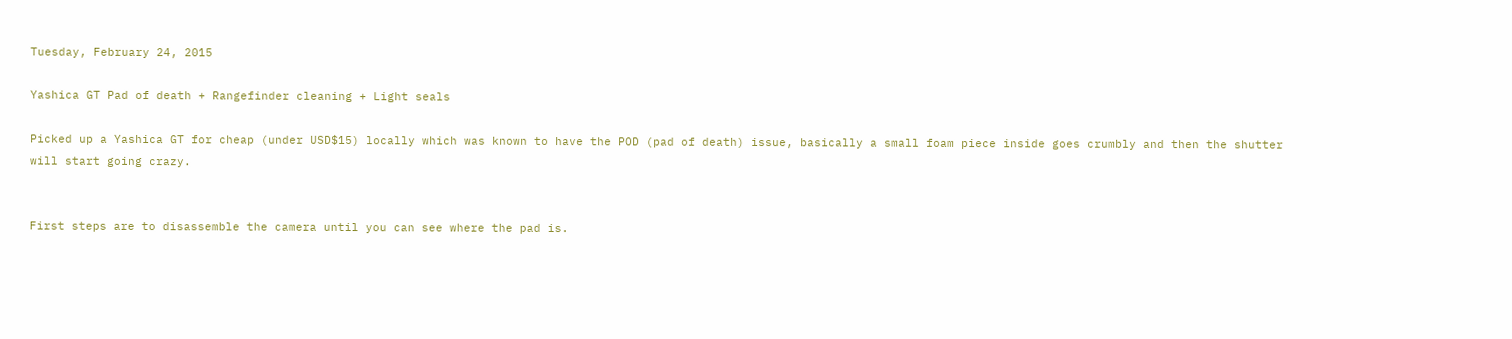Tuesday, February 24, 2015

Yashica GT Pad of death + Rangefinder cleaning + Light seals

Picked up a Yashica GT for cheap (under USD$15) locally which was known to have the POD (pad of death) issue, basically a small foam piece inside goes crumbly and then the shutter will start going crazy.


First steps are to disassemble the camera until you can see where the pad is.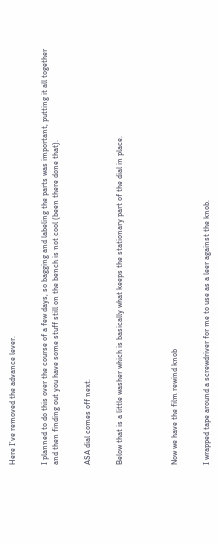Here I’ve removed the advance lever.


I planned to do this over the course of a few days, so bagging and labeling the parts was important, putting it all together and then finding out you have some stuff still on the bench is not cool (been there done that).


ASA dial comes off next.


Below that is a little washer which is basically what keeps the stationary part of the dial in place.




Now we have the film rewind knob


I wrapped tape around a screwdriver for me to use as a leer against the knob.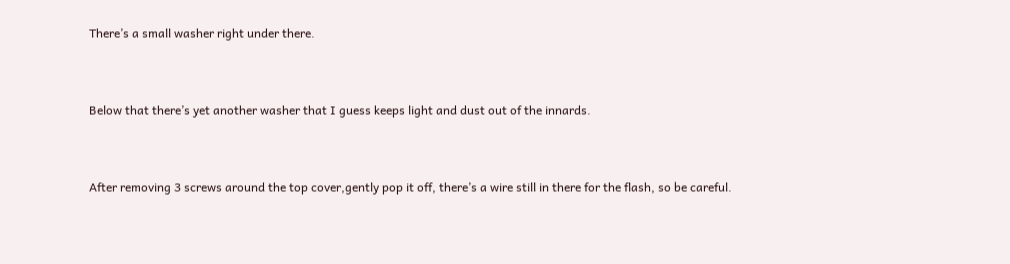There’s a small washer right under there.


Below that there’s yet another washer that I guess keeps light and dust out of the innards.


After removing 3 screws around the top cover,gently pop it off, there’s a wire still in there for the flash, so be careful.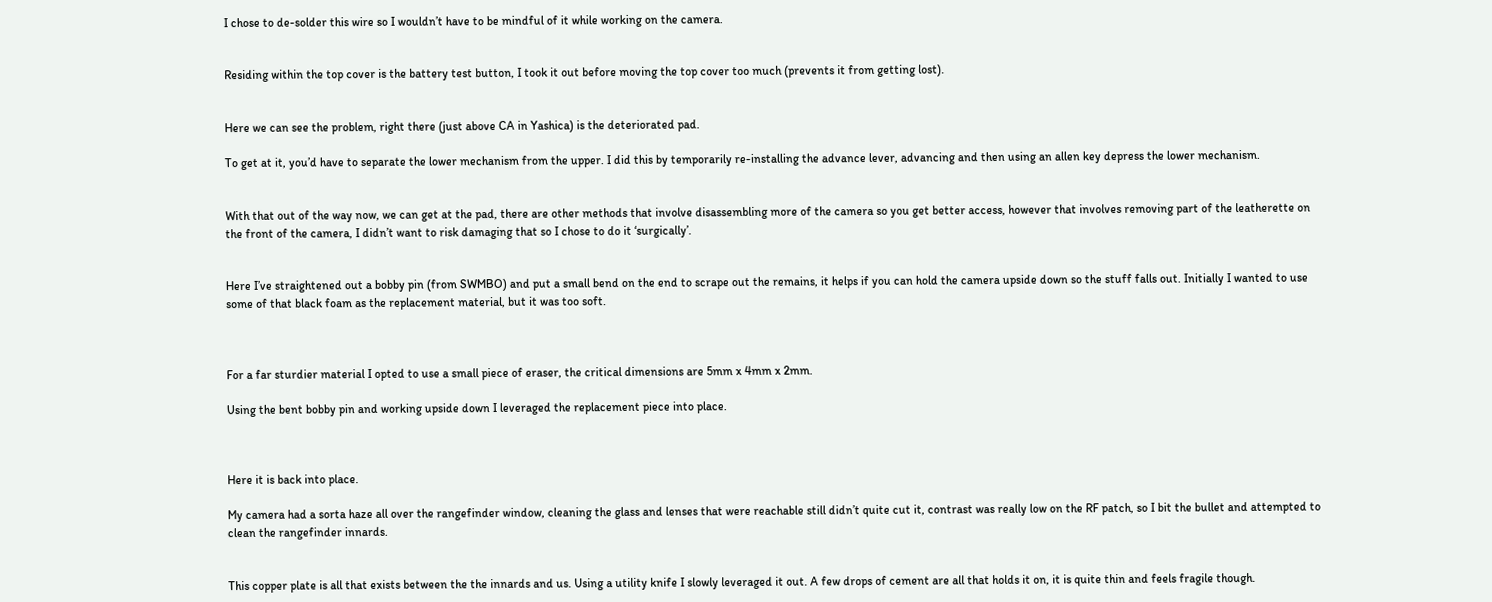I chose to de-solder this wire so I wouldn’t have to be mindful of it while working on the camera.


Residing within the top cover is the battery test button, I took it out before moving the top cover too much (prevents it from getting lost).


Here we can see the problem, right there (just above CA in Yashica) is the deteriorated pad.

To get at it, you’d have to separate the lower mechanism from the upper. I did this by temporarily re-installing the advance lever, advancing and then using an allen key depress the lower mechanism.


With that out of the way now, we can get at the pad, there are other methods that involve disassembling more of the camera so you get better access, however that involves removing part of the leatherette on the front of the camera, I didn’t want to risk damaging that so I chose to do it ‘surgically’.


Here I’ve straightened out a bobby pin (from SWMBO) and put a small bend on the end to scrape out the remains, it helps if you can hold the camera upside down so the stuff falls out. Initially I wanted to use some of that black foam as the replacement material, but it was too soft.



For a far sturdier material I opted to use a small piece of eraser, the critical dimensions are 5mm x 4mm x 2mm.

Using the bent bobby pin and working upside down I leveraged the replacement piece into place.



Here it is back into place.

My camera had a sorta haze all over the rangefinder window, cleaning the glass and lenses that were reachable still didn’t quite cut it, contrast was really low on the RF patch, so I bit the bullet and attempted to clean the rangefinder innards.


This copper plate is all that exists between the the innards and us. Using a utility knife I slowly leveraged it out. A few drops of cement are all that holds it on, it is quite thin and feels fragile though.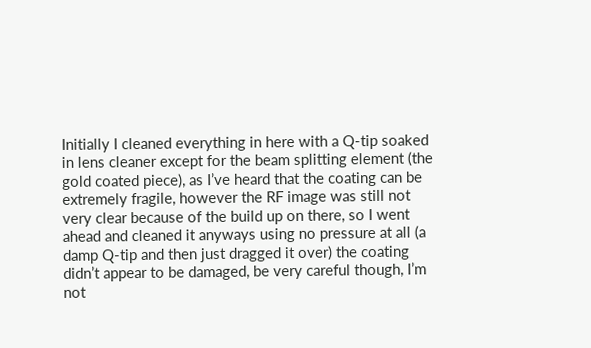Initially I cleaned everything in here with a Q-tip soaked in lens cleaner except for the beam splitting element (the gold coated piece), as I’ve heard that the coating can be extremely fragile, however the RF image was still not very clear because of the build up on there, so I went ahead and cleaned it anyways using no pressure at all (a damp Q-tip and then just dragged it over) the coating didn’t appear to be damaged, be very careful though, I’m not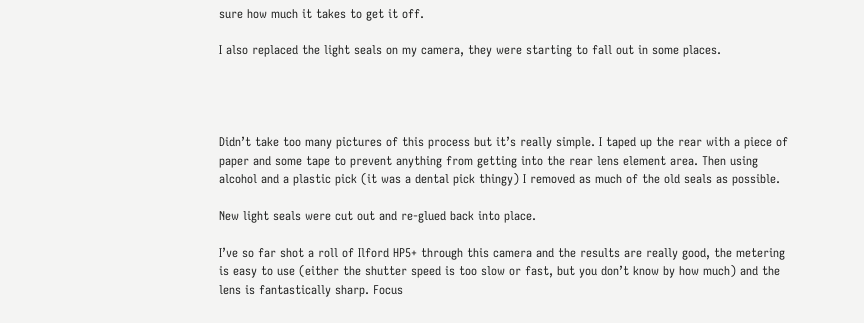sure how much it takes to get it off.

I also replaced the light seals on my camera, they were starting to fall out in some places.




Didn’t take too many pictures of this process but it’s really simple. I taped up the rear with a piece of paper and some tape to prevent anything from getting into the rear lens element area. Then using alcohol and a plastic pick (it was a dental pick thingy) I removed as much of the old seals as possible.

New light seals were cut out and re-glued back into place.

I’ve so far shot a roll of Ilford HP5+ through this camera and the results are really good, the metering is easy to use (either the shutter speed is too slow or fast, but you don’t know by how much) and the lens is fantastically sharp. Focus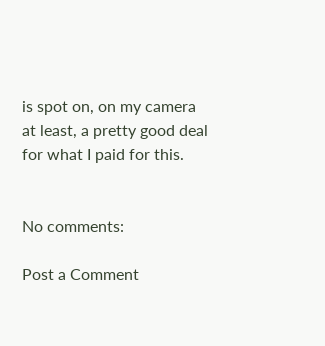is spot on, on my camera at least, a pretty good deal for what I paid for this.


No comments:

Post a Comment